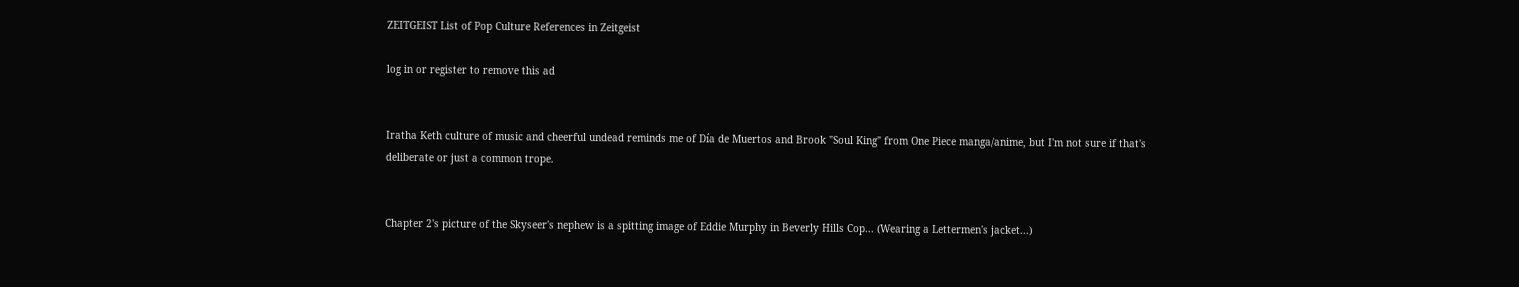ZEITGEIST List of Pop Culture References in Zeitgeist

log in or register to remove this ad


Iratha Keth culture of music and cheerful undead reminds me of Día de Muertos and Brook "Soul King" from One Piece manga/anime, but I'm not sure if that's deliberate or just a common trope.


Chapter 2's picture of the Skyseer's nephew is a spitting image of Eddie Murphy in Beverly Hills Cop... (Wearing a Lettermen's jacket...)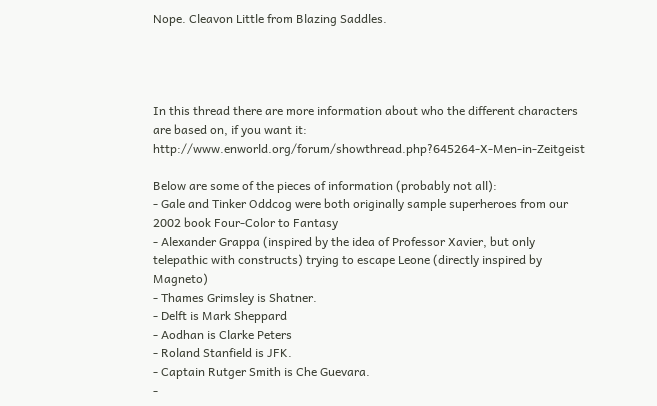Nope. Cleavon Little from Blazing Saddles.




In this thread there are more information about who the different characters are based on, if you want it: http://www.enworld.org/forum/showthread.php?645264-X-Men-in-Zeitgeist

Below are some of the pieces of information (probably not all):
- Gale and Tinker Oddcog were both originally sample superheroes from our 2002 book Four-Color to Fantasy
- Alexander Grappa (inspired by the idea of Professor Xavier, but only telepathic with constructs) trying to escape Leone (directly inspired by Magneto)
- Thames Grimsley is Shatner.
- Delft is Mark Sheppard
- Aodhan is Clarke Peters
- Roland Stanfield is JFK.
- Captain Rutger Smith is Che Guevara.
-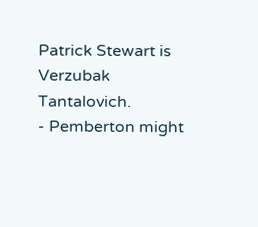Patrick Stewart is Verzubak Tantalovich.
- Pemberton might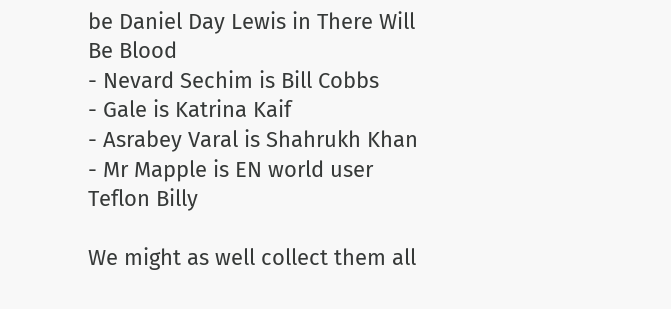be Daniel Day Lewis in There Will Be Blood
- Nevard Sechim is Bill Cobbs
- Gale is Katrina Kaif
- Asrabey Varal is Shahrukh Khan
- Mr Mapple is EN world user Teflon Billy

We might as well collect them all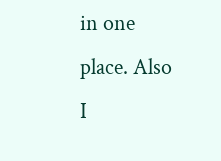in one place. Also I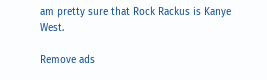am pretty sure that Rock Rackus is Kanye West.

Remove ads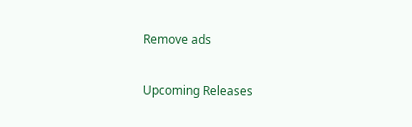Remove ads

Upcoming Releases